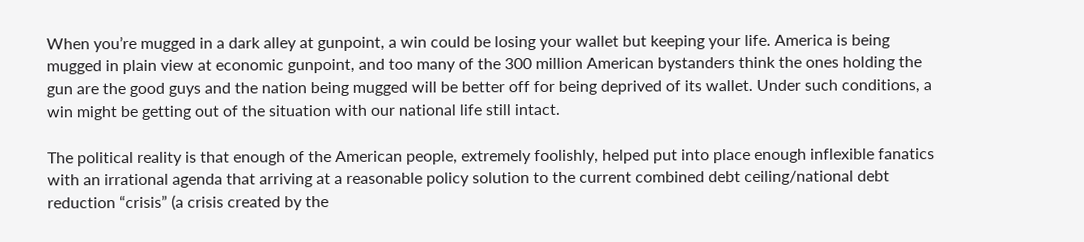When you’re mugged in a dark alley at gunpoint, a win could be losing your wallet but keeping your life. America is being mugged in plain view at economic gunpoint, and too many of the 300 million American bystanders think the ones holding the gun are the good guys and the nation being mugged will be better off for being deprived of its wallet. Under such conditions, a win might be getting out of the situation with our national life still intact.

The political reality is that enough of the American people, extremely foolishly, helped put into place enough inflexible fanatics with an irrational agenda that arriving at a reasonable policy solution to the current combined debt ceiling/national debt reduction “crisis” (a crisis created by the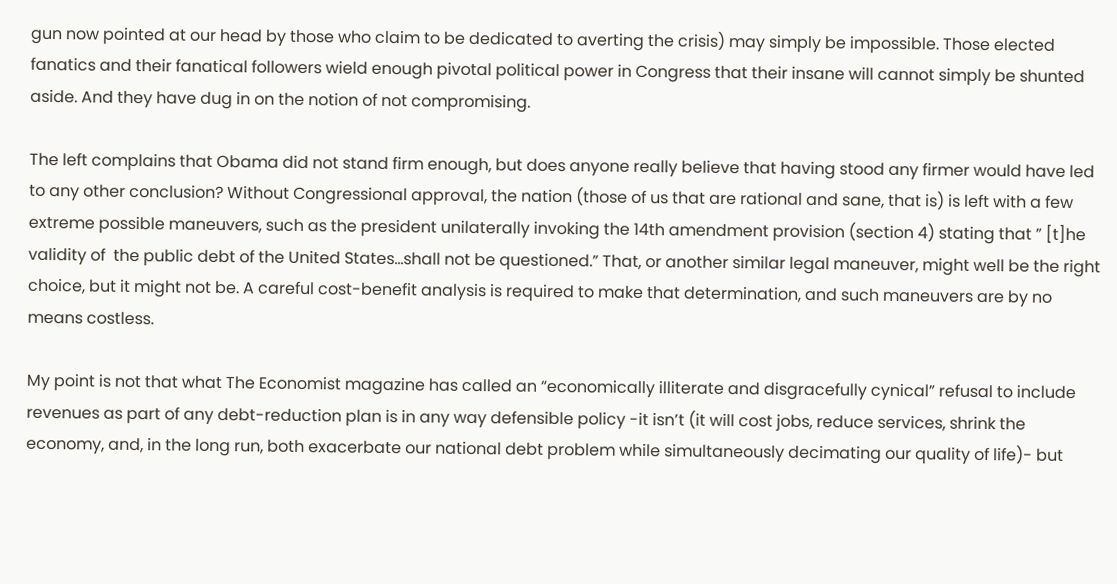gun now pointed at our head by those who claim to be dedicated to averting the crisis) may simply be impossible. Those elected fanatics and their fanatical followers wield enough pivotal political power in Congress that their insane will cannot simply be shunted aside. And they have dug in on the notion of not compromising.

The left complains that Obama did not stand firm enough, but does anyone really believe that having stood any firmer would have led to any other conclusion? Without Congressional approval, the nation (those of us that are rational and sane, that is) is left with a few extreme possible maneuvers, such as the president unilaterally invoking the 14th amendment provision (section 4) stating that ” [t]he validity of  the public debt of the United States…shall not be questioned.” That, or another similar legal maneuver, might well be the right choice, but it might not be. A careful cost-benefit analysis is required to make that determination, and such maneuvers are by no means costless.

My point is not that what The Economist magazine has called an “economically illiterate and disgracefully cynical” refusal to include revenues as part of any debt-reduction plan is in any way defensible policy -it isn’t (it will cost jobs, reduce services, shrink the economy, and, in the long run, both exacerbate our national debt problem while simultaneously decimating our quality of life)- but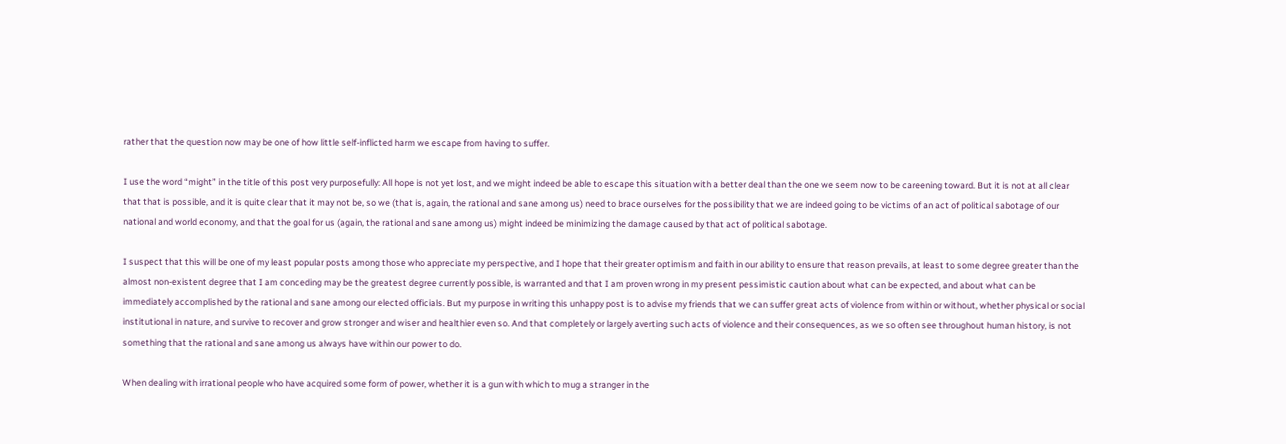rather that the question now may be one of how little self-inflicted harm we escape from having to suffer.

I use the word “might” in the title of this post very purposefully: All hope is not yet lost, and we might indeed be able to escape this situation with a better deal than the one we seem now to be careening toward. But it is not at all clear that that is possible, and it is quite clear that it may not be, so we (that is, again, the rational and sane among us) need to brace ourselves for the possibility that we are indeed going to be victims of an act of political sabotage of our national and world economy, and that the goal for us (again, the rational and sane among us) might indeed be minimizing the damage caused by that act of political sabotage.

I suspect that this will be one of my least popular posts among those who appreciate my perspective, and I hope that their greater optimism and faith in our ability to ensure that reason prevails, at least to some degree greater than the almost non-existent degree that I am conceding may be the greatest degree currently possible, is warranted and that I am proven wrong in my present pessimistic caution about what can be expected, and about what can be immediately accomplished by the rational and sane among our elected officials. But my purpose in writing this unhappy post is to advise my friends that we can suffer great acts of violence from within or without, whether physical or social institutional in nature, and survive to recover and grow stronger and wiser and healthier even so. And that completely or largely averting such acts of violence and their consequences, as we so often see throughout human history, is not something that the rational and sane among us always have within our power to do.

When dealing with irrational people who have acquired some form of power, whether it is a gun with which to mug a stranger in the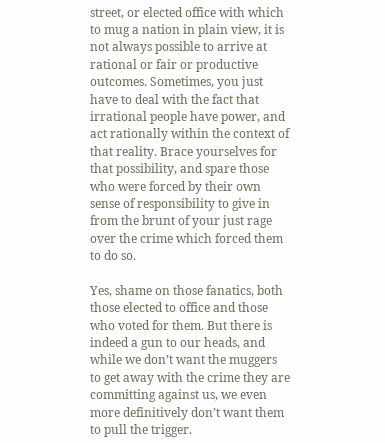street, or elected office with which to mug a nation in plain view, it is not always possible to arrive at rational or fair or productive outcomes. Sometimes, you just have to deal with the fact that irrational people have power, and act rationally within the context of that reality. Brace yourselves for that possibility, and spare those who were forced by their own sense of responsibility to give in from the brunt of your just rage over the crime which forced them to do so.

Yes, shame on those fanatics, both those elected to office and those who voted for them. But there is indeed a gun to our heads, and while we don’t want the muggers to get away with the crime they are committing against us, we even more definitively don’t want them to pull the trigger.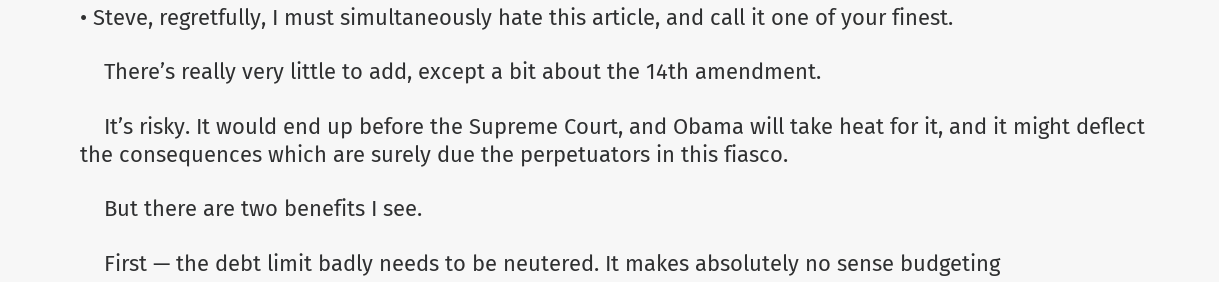• Steve, regretfully, I must simultaneously hate this article, and call it one of your finest.

    There’s really very little to add, except a bit about the 14th amendment.

    It’s risky. It would end up before the Supreme Court, and Obama will take heat for it, and it might deflect the consequences which are surely due the perpetuators in this fiasco.

    But there are two benefits I see.

    First — the debt limit badly needs to be neutered. It makes absolutely no sense budgeting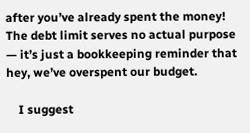after you’ve already spent the money! The debt limit serves no actual purpose — it’s just a bookkeeping reminder that hey, we’ve overspent our budget.

    I suggest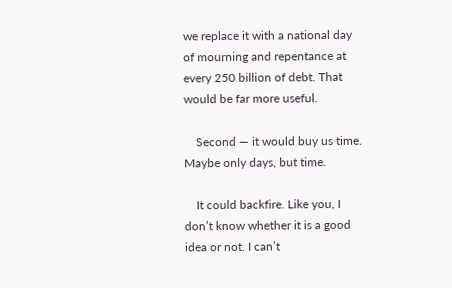we replace it with a national day of mourning and repentance at every 250 billion of debt. That would be far more useful.

    Second — it would buy us time. Maybe only days, but time.

    It could backfire. Like you, I don’t know whether it is a good idea or not. I can’t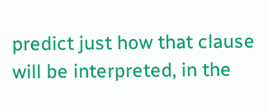predict just how that clause will be interpreted, in the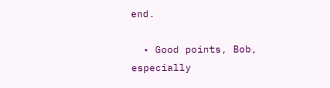end.

  • Good points, Bob, especially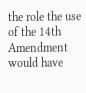the role the use of the 14th Amendment would have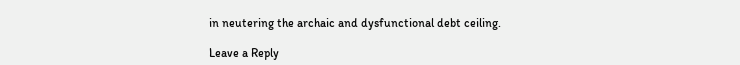in neutering the archaic and dysfunctional debt ceiling.

Leave a Reply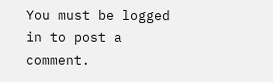You must be logged in to post a comment.